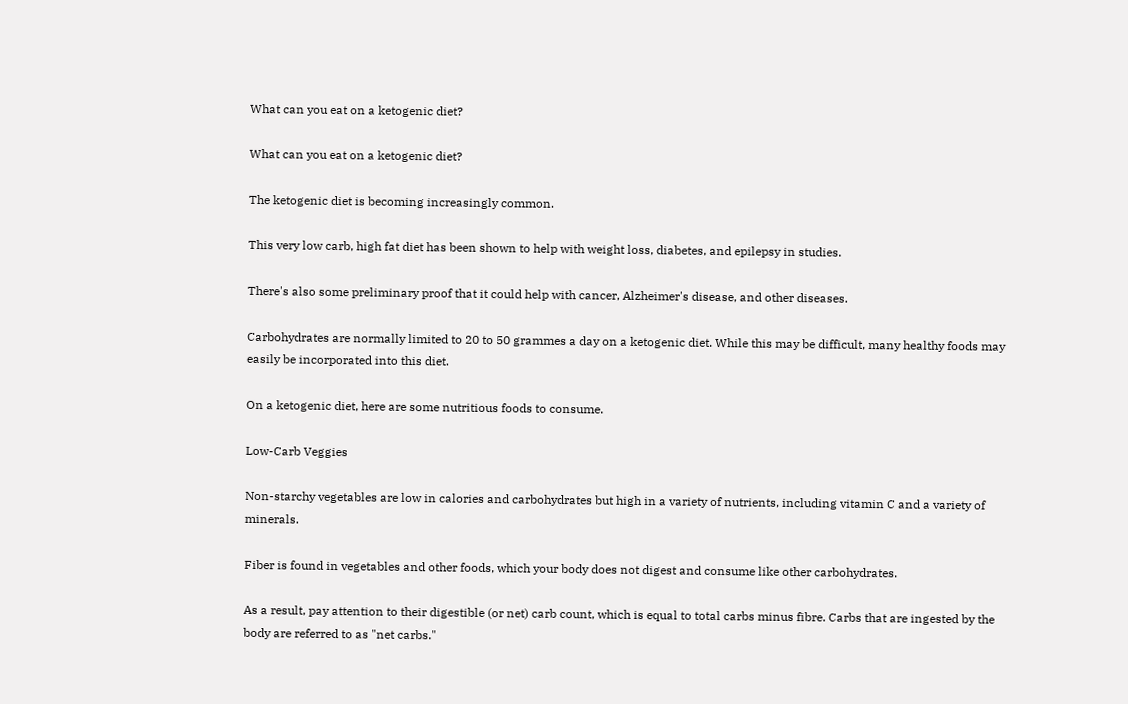What can you eat on a ketogenic diet?

What can you eat on a ketogenic diet?

The ketogenic diet is becoming increasingly common.

This very low carb, high fat diet has been shown to help with weight loss, diabetes, and epilepsy in studies.

There's also some preliminary proof that it could help with cancer, Alzheimer's disease, and other diseases.

Carbohydrates are normally limited to 20 to 50 grammes a day on a ketogenic diet. While this may be difficult, many healthy foods may easily be incorporated into this diet.

On a ketogenic diet, here are some nutritious foods to consume.

Low-Carb Veggies

Non-starchy vegetables are low in calories and carbohydrates but high in a variety of nutrients, including vitamin C and a variety of minerals.

Fiber is found in vegetables and other foods, which your body does not digest and consume like other carbohydrates.

As a result, pay attention to their digestible (or net) carb count, which is equal to total carbs minus fibre. Carbs that are ingested by the body are referred to as "net carbs."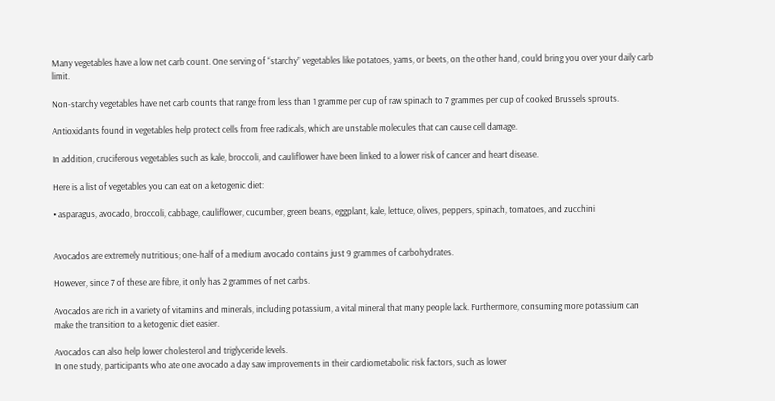Many vegetables have a low net carb count. One serving of “starchy” vegetables like potatoes, yams, or beets, on the other hand, could bring you over your daily carb limit.

Non-starchy vegetables have net carb counts that range from less than 1 gramme per cup of raw spinach to 7 grammes per cup of cooked Brussels sprouts.

Antioxidants found in vegetables help protect cells from free radicals, which are unstable molecules that can cause cell damage.

In addition, cruciferous vegetables such as kale, broccoli, and cauliflower have been linked to a lower risk of cancer and heart disease.

Here is a list of vegetables you can eat on a ketogenic diet:

• asparagus, avocado, broccoli, cabbage, cauliflower, cucumber, green beans, eggplant, kale, lettuce, olives, peppers, spinach, tomatoes, and zucchini


Avocados are extremely nutritious; one-half of a medium avocado contains just 9 grammes of carbohydrates.

However, since 7 of these are fibre, it only has 2 grammes of net carbs.

Avocados are rich in a variety of vitamins and minerals, including potassium, a vital mineral that many people lack. Furthermore, consuming more potassium can make the transition to a ketogenic diet easier.

Avocados can also help lower cholesterol and triglyceride levels.
In one study, participants who ate one avocado a day saw improvements in their cardiometabolic risk factors, such as lower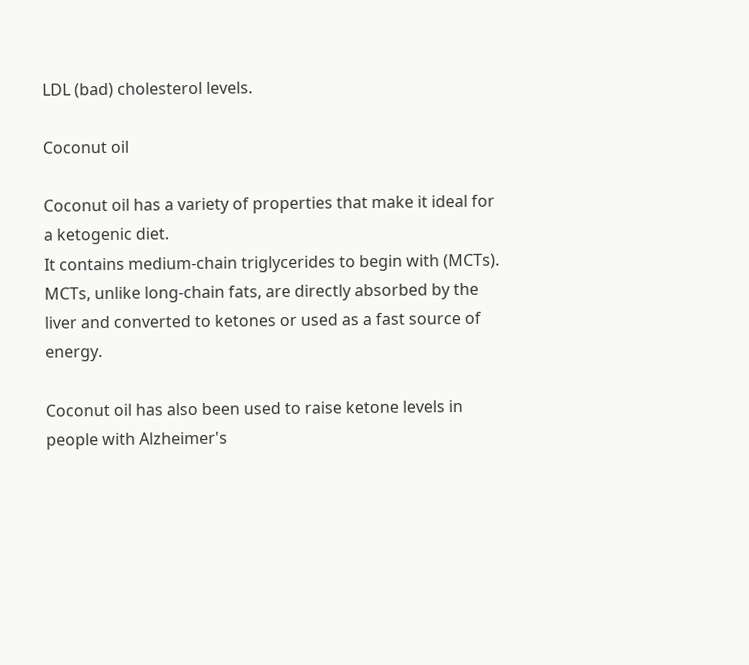LDL (bad) cholesterol levels.

Coconut oil

Coconut oil has a variety of properties that make it ideal for a ketogenic diet.
It contains medium-chain triglycerides to begin with (MCTs). MCTs, unlike long-chain fats, are directly absorbed by the liver and converted to ketones or used as a fast source of energy.

Coconut oil has also been used to raise ketone levels in people with Alzheimer's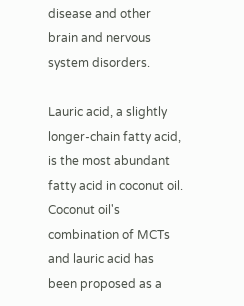disease and other brain and nervous system disorders.

Lauric acid, a slightly longer-chain fatty acid, is the most abundant fatty acid in coconut oil. Coconut oil's combination of MCTs and lauric acid has been proposed as a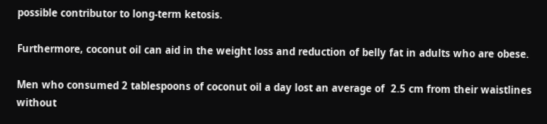possible contributor to long-term ketosis.

Furthermore, coconut oil can aid in the weight loss and reduction of belly fat in adults who are obese.

Men who consumed 2 tablespoons of coconut oil a day lost an average of  2.5 cm from their waistlines without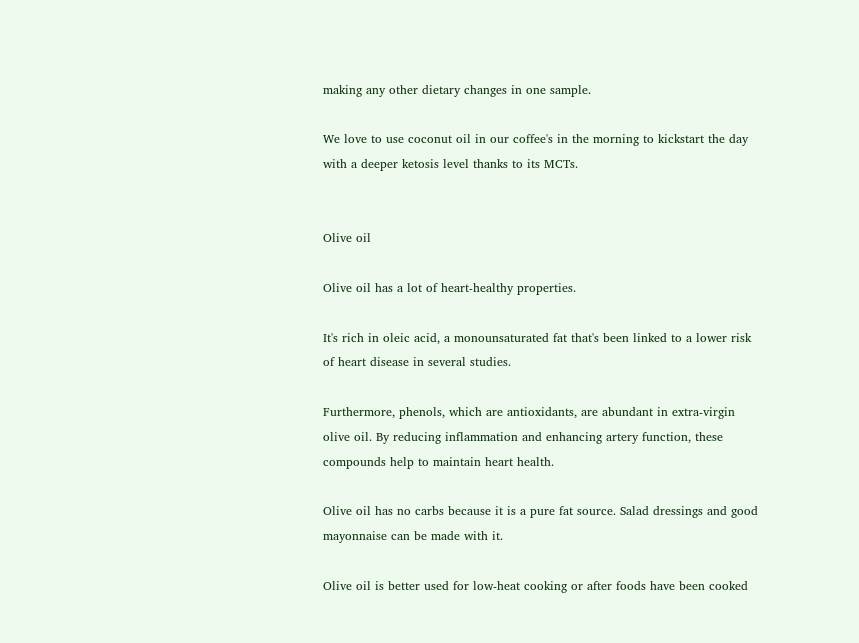making any other dietary changes in one sample.

We love to use coconut oil in our coffee's in the morning to kickstart the day with a deeper ketosis level thanks to its MCTs.


Olive oil

Olive oil has a lot of heart-healthy properties.

It's rich in oleic acid, a monounsaturated fat that's been linked to a lower risk of heart disease in several studies.

Furthermore, phenols, which are antioxidants, are abundant in extra-virgin olive oil. By reducing inflammation and enhancing artery function, these compounds help to maintain heart health.

Olive oil has no carbs because it is a pure fat source. Salad dressings and good mayonnaise can be made with it.

Olive oil is better used for low-heat cooking or after foods have been cooked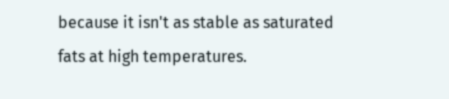because it isn't as stable as saturated fats at high temperatures.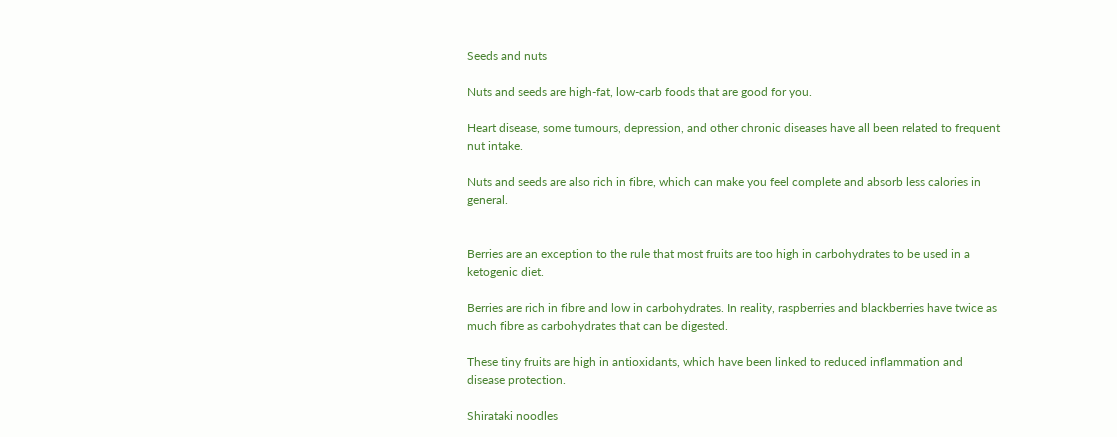Seeds and nuts

Nuts and seeds are high-fat, low-carb foods that are good for you.

Heart disease, some tumours, depression, and other chronic diseases have all been related to frequent nut intake.

Nuts and seeds are also rich in fibre, which can make you feel complete and absorb less calories in general.


Berries are an exception to the rule that most fruits are too high in carbohydrates to be used in a ketogenic diet.

Berries are rich in fibre and low in carbohydrates. In reality, raspberries and blackberries have twice as much fibre as carbohydrates that can be digested.

These tiny fruits are high in antioxidants, which have been linked to reduced inflammation and disease protection.

Shirataki noodles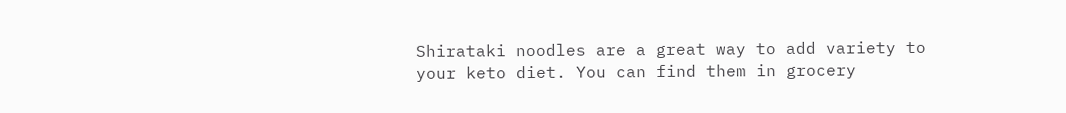Shirataki noodles are a great way to add variety to your keto diet. You can find them in grocery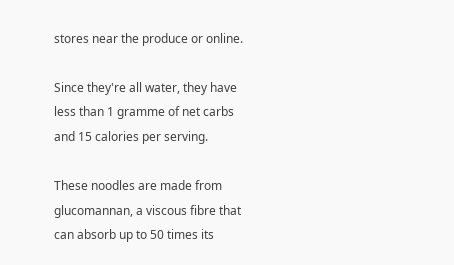stores near the produce or online.

Since they're all water, they have less than 1 gramme of net carbs and 15 calories per serving.

These noodles are made from glucomannan, a viscous fibre that can absorb up to 50 times its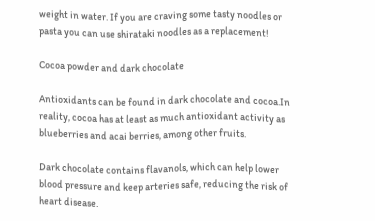weight in water. If you are craving some tasty noodles or pasta you can use shirataki noodles as a replacement!

Cocoa powder and dark chocolate

Antioxidants can be found in dark chocolate and cocoa.In reality, cocoa has at least as much antioxidant activity as blueberries and acai berries, among other fruits.

Dark chocolate contains flavanols, which can help lower blood pressure and keep arteries safe, reducing the risk of heart disease.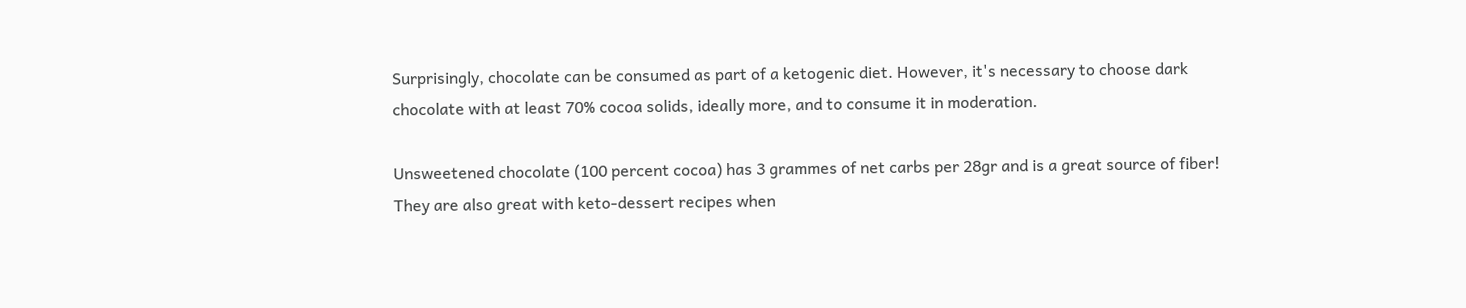Surprisingly, chocolate can be consumed as part of a ketogenic diet. However, it's necessary to choose dark chocolate with at least 70% cocoa solids, ideally more, and to consume it in moderation.

Unsweetened chocolate (100 percent cocoa) has 3 grammes of net carbs per 28gr and is a great source of fiber! They are also great with keto-dessert recipes when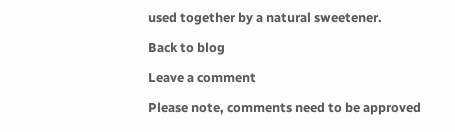used together by a natural sweetener.

Back to blog

Leave a comment

Please note, comments need to be approved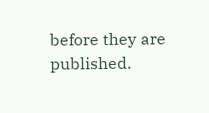before they are published.